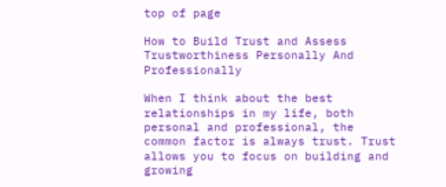top of page

How to Build Trust and Assess Trustworthiness Personally And Professionally

When I think about the best relationships in my life, both personal and professional, the common factor is always trust. Trust allows you to focus on building and growing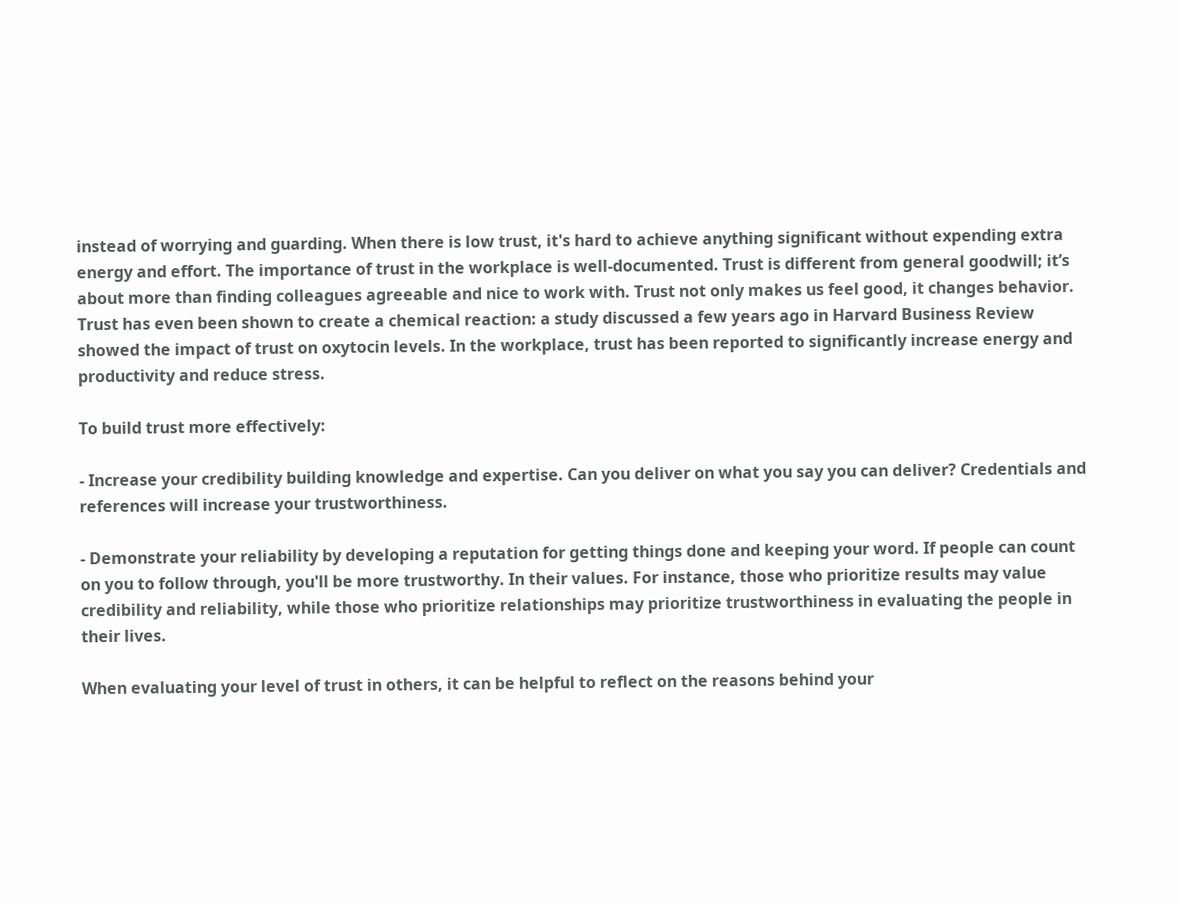instead of worrying and guarding. When there is low trust, it's hard to achieve anything significant without expending extra energy and effort. The importance of trust in the workplace is well-documented. Trust is different from general goodwill; it’s about more than finding colleagues agreeable and nice to work with. Trust not only makes us feel good, it changes behavior. Trust has even been shown to create a chemical reaction: a study discussed a few years ago in Harvard Business Review showed the impact of trust on oxytocin levels. In the workplace, trust has been reported to significantly increase energy and productivity and reduce stress.

To build trust more effectively:

- Increase your credibility building knowledge and expertise. Can you deliver on what you say you can deliver? Credentials and references will increase your trustworthiness.

- Demonstrate your reliability by developing a reputation for getting things done and keeping your word. If people can count on you to follow through, you'll be more trustworthy. In their values. For instance, those who prioritize results may value credibility and reliability, while those who prioritize relationships may prioritize trustworthiness in evaluating the people in their lives.

When evaluating your level of trust in others, it can be helpful to reflect on the reasons behind your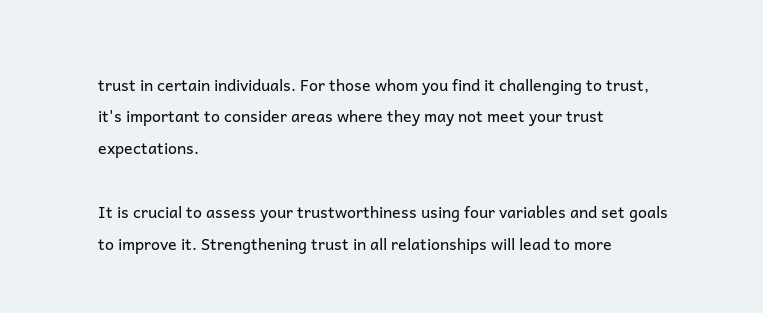trust in certain individuals. For those whom you find it challenging to trust, it's important to consider areas where they may not meet your trust expectations.

It is crucial to assess your trustworthiness using four variables and set goals to improve it. Strengthening trust in all relationships will lead to more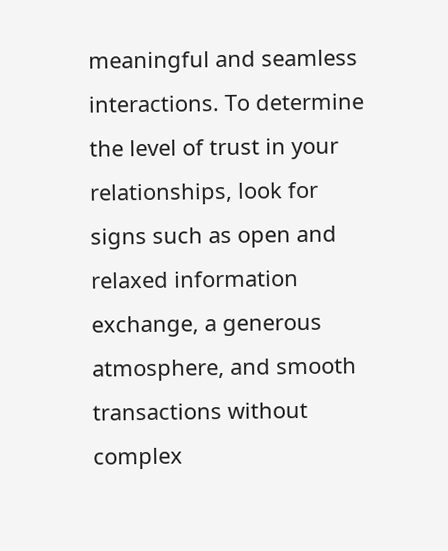meaningful and seamless interactions. To determine the level of trust in your relationships, look for signs such as open and relaxed information exchange, a generous atmosphere, and smooth transactions without complex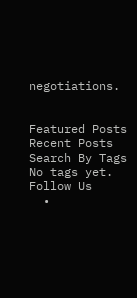negotiations.


Featured Posts
Recent Posts
Search By Tags
No tags yet.
Follow Us
  •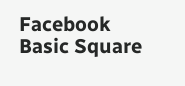Facebook Basic Square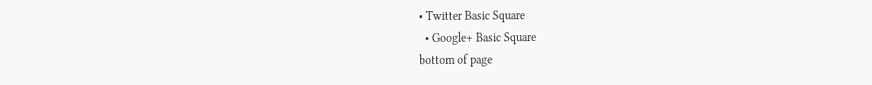• Twitter Basic Square
  • Google+ Basic Square
bottom of page